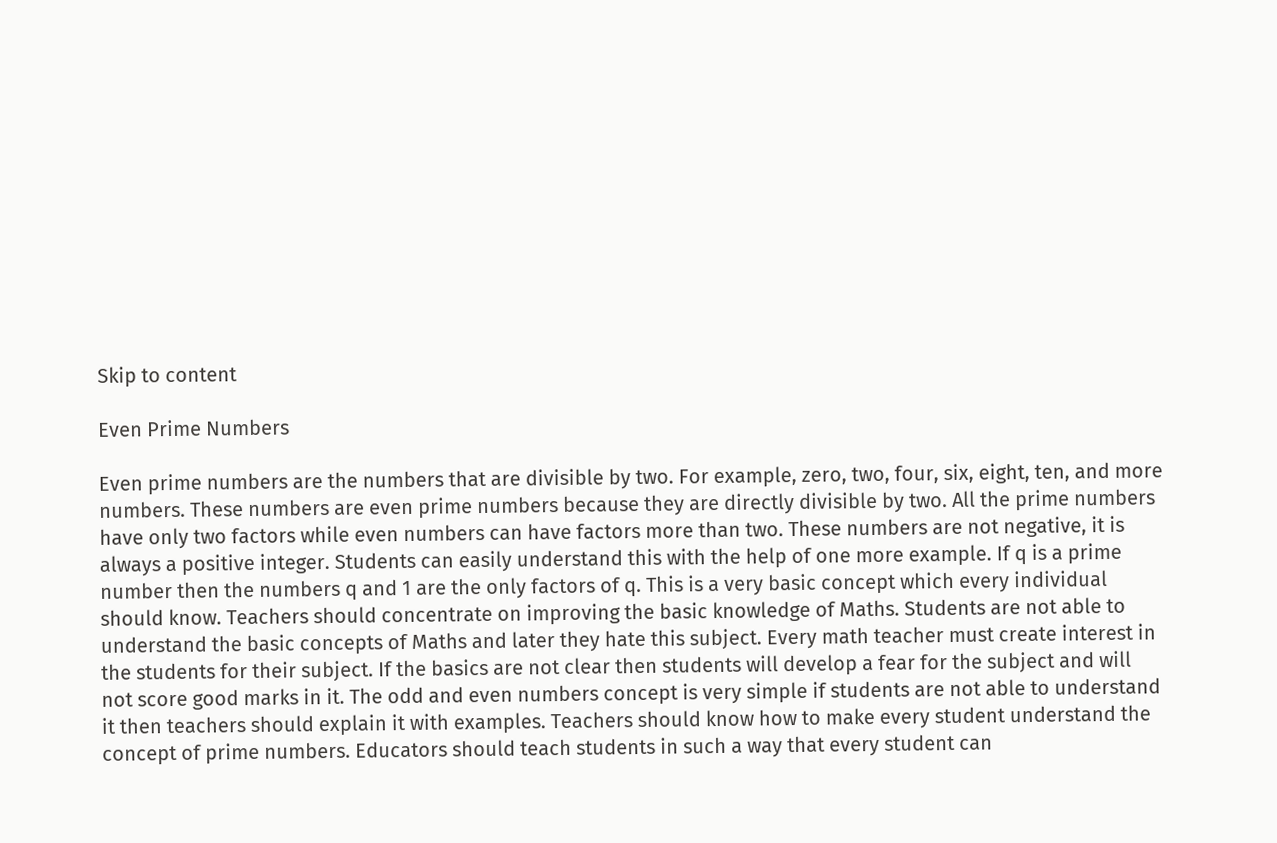Skip to content

Even Prime Numbers

Even prime numbers are the numbers that are divisible by two. For example, zero, two, four, six, eight, ten, and more numbers. These numbers are even prime numbers because they are directly divisible by two. All the prime numbers have only two factors while even numbers can have factors more than two. These numbers are not negative, it is always a positive integer. Students can easily understand this with the help of one more example. If q is a prime number then the numbers q and 1 are the only factors of q. This is a very basic concept which every individual should know. Teachers should concentrate on improving the basic knowledge of Maths. Students are not able to understand the basic concepts of Maths and later they hate this subject. Every math teacher must create interest in the students for their subject. If the basics are not clear then students will develop a fear for the subject and will not score good marks in it. The odd and even numbers concept is very simple if students are not able to understand it then teachers should explain it with examples. Teachers should know how to make every student understand the concept of prime numbers. Educators should teach students in such a way that every student can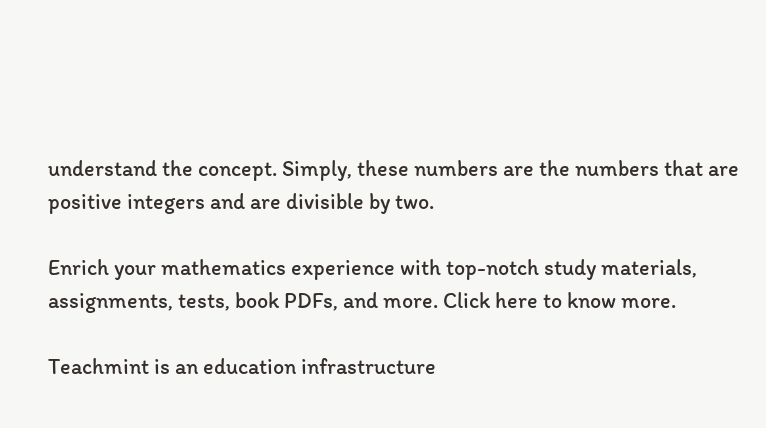understand the concept. Simply, these numbers are the numbers that are positive integers and are divisible by two.

Enrich your mathematics experience with top-notch study materials, assignments, tests, book PDFs, and more. Click here to know more.

Teachmint is an education infrastructure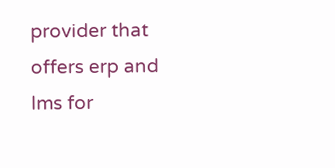provider that offers erp and lms for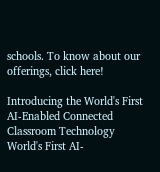schools. To know about our offerings, click here!

Introducing the World's First AI-Enabled Connected Classroom Technology
World's First AI-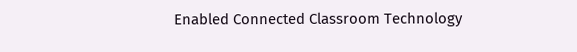Enabled Connected Classroom Technology